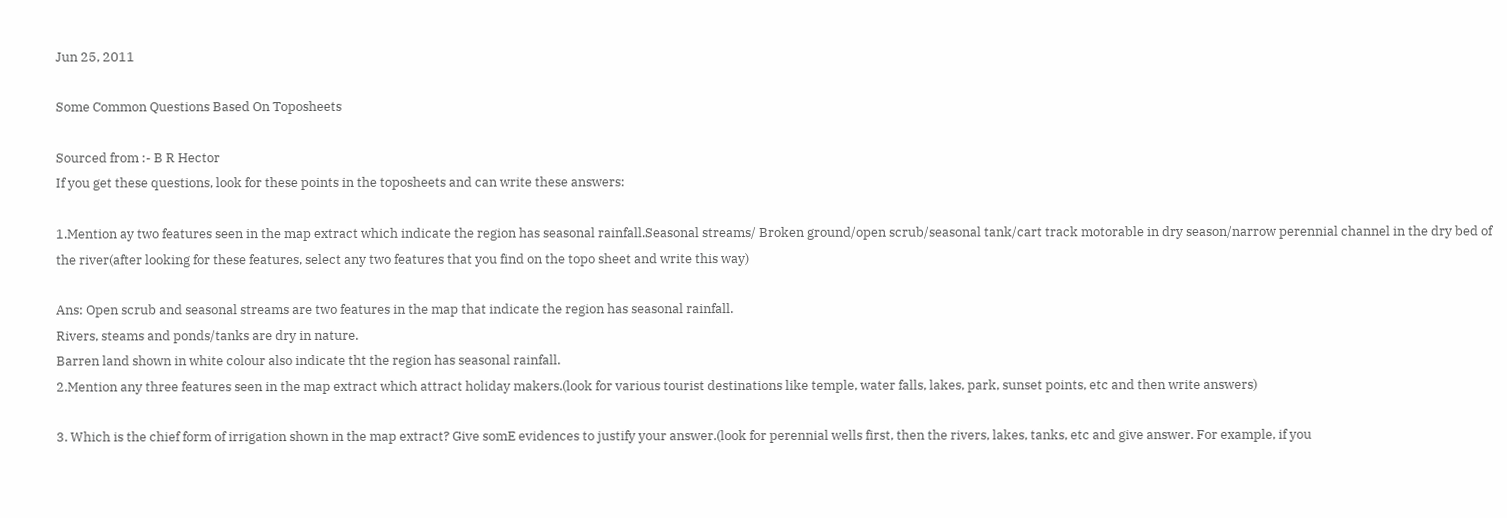Jun 25, 2011

Some Common Questions Based On Toposheets

Sourced from :- B R Hector
If you get these questions, look for these points in the toposheets and can write these answers:

1.Mention ay two features seen in the map extract which indicate the region has seasonal rainfall.Seasonal streams/ Broken ground/open scrub/seasonal tank/cart track motorable in dry season/narrow perennial channel in the dry bed of the river(after looking for these features, select any two features that you find on the topo sheet and write this way)

Ans: Open scrub and seasonal streams are two features in the map that indicate the region has seasonal rainfall.
Rivers, steams and ponds/tanks are dry in nature.
Barren land shown in white colour also indicate tht the region has seasonal rainfall.
2.Mention any three features seen in the map extract which attract holiday makers.(look for various tourist destinations like temple, water falls, lakes, park, sunset points, etc and then write answers)

3. Which is the chief form of irrigation shown in the map extract? Give somE evidences to justify your answer.(look for perennial wells first, then the rivers, lakes, tanks, etc and give answer. For example, if you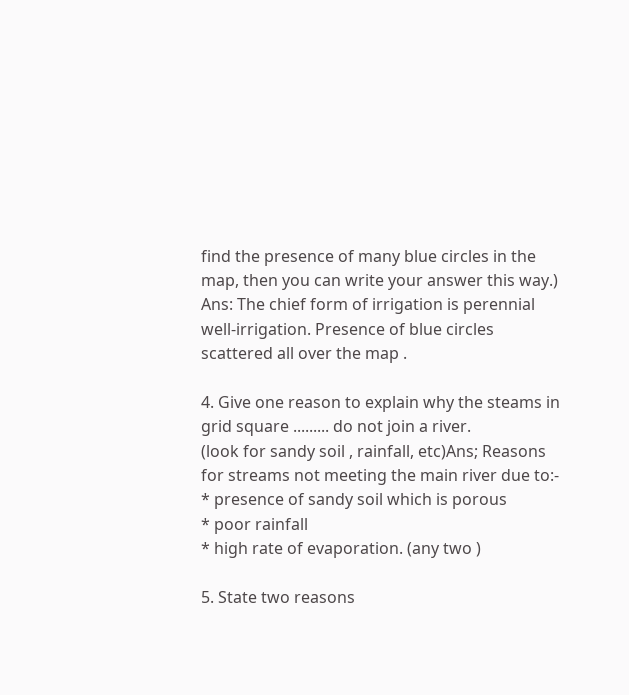find the presence of many blue circles in the map, then you can write your answer this way.)
Ans: The chief form of irrigation is perennial well-irrigation. Presence of blue circles scattered all over the map .

4. Give one reason to explain why the steams in grid square ......... do not join a river.
(look for sandy soil , rainfall, etc)Ans; Reasons for streams not meeting the main river due to:-
* presence of sandy soil which is porous
* poor rainfall
* high rate of evaporation. (any two )

5. State two reasons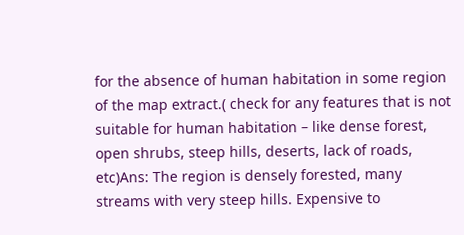for the absence of human habitation in some region of the map extract.( check for any features that is not suitable for human habitation – like dense forest, open shrubs, steep hills, deserts, lack of roads, etc)Ans: The region is densely forested, many streams with very steep hills. Expensive to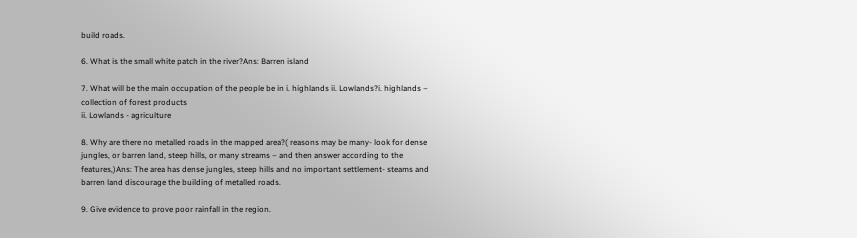build roads.

6. What is the small white patch in the river?Ans: Barren island

7. What will be the main occupation of the people be in i. highlands ii. Lowlands?i. highlands – collection of forest products
ii. Lowlands - agriculture

8. Why are there no metalled roads in the mapped area?( reasons may be many- look for dense jungles, or barren land, steep hills, or many streams – and then answer according to the features,)Ans: The area has dense jungles, steep hills and no important settlement- steams and barren land discourage the building of metalled roads.

9. Give evidence to prove poor rainfall in the region.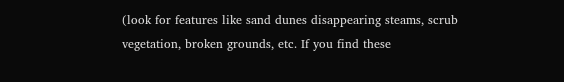(look for features like sand dunes disappearing steams, scrub vegetation, broken grounds, etc. If you find these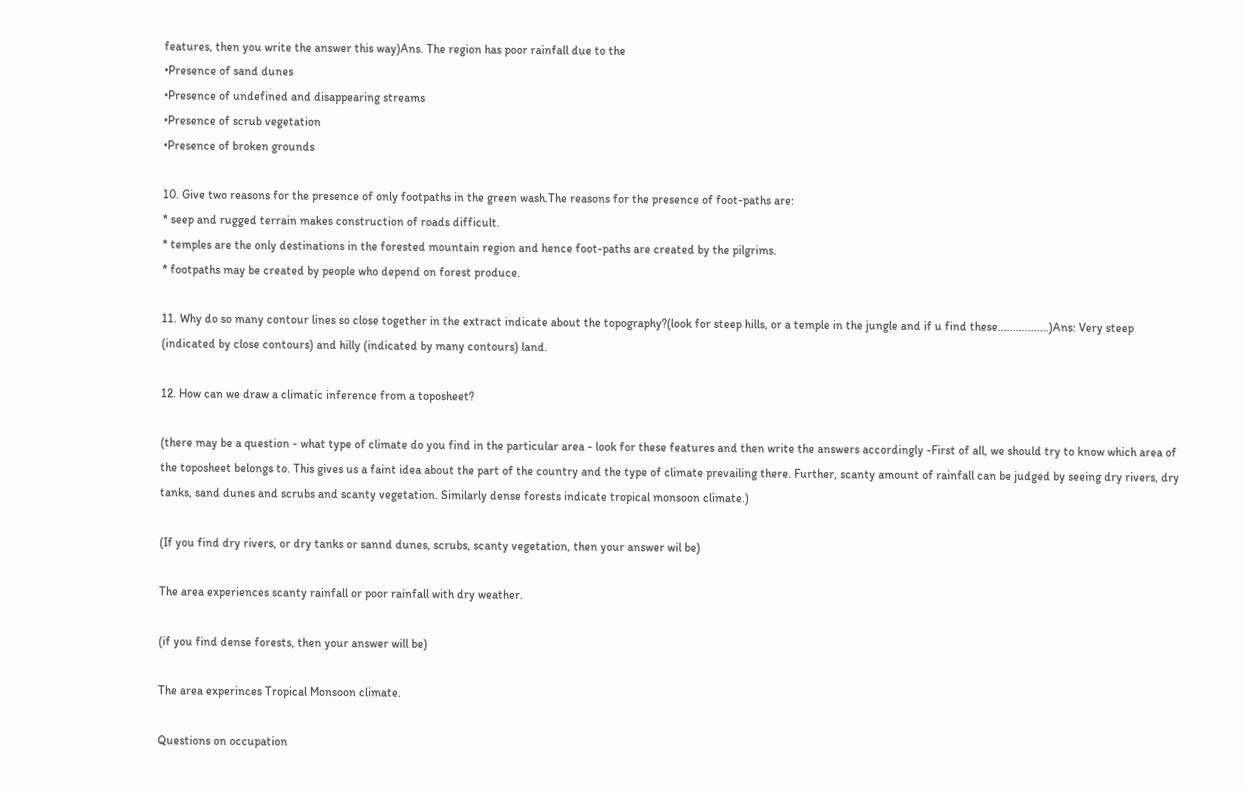features, then you write the answer this way)Ans. The region has poor rainfall due to the
•Presence of sand dunes
•Presence of undefined and disappearing streams
•Presence of scrub vegetation
•Presence of broken grounds

10. Give two reasons for the presence of only footpaths in the green wash.The reasons for the presence of foot-paths are:
* seep and rugged terrain makes construction of roads difficult.
* temples are the only destinations in the forested mountain region and hence foot-paths are created by the pilgrims.
* footpaths may be created by people who depend on forest produce.

11. Why do so many contour lines so close together in the extract indicate about the topography?(look for steep hills, or a temple in the jungle and if u find these.................)Ans: Very steep (indicated by close contours) and hilly (indicated by many contours) land.

12. How can we draw a climatic inference from a toposheet?

(there may be a question - what type of climate do you find in the particular area - look for these features and then write the answers accordingly -First of all, we should try to know which area of the toposheet belongs to. This gives us a faint idea about the part of the country and the type of climate prevailing there. Further, scanty amount of rainfall can be judged by seeing dry rivers, dry tanks, sand dunes and scrubs and scanty vegetation. Similarly dense forests indicate tropical monsoon climate.)

(If you find dry rivers, or dry tanks or sannd dunes, scrubs, scanty vegetation, then your answer wil be)

The area experiences scanty rainfall or poor rainfall with dry weather.

(if you find dense forests, then your answer will be)

The area experinces Tropical Monsoon climate.

Questions on occupation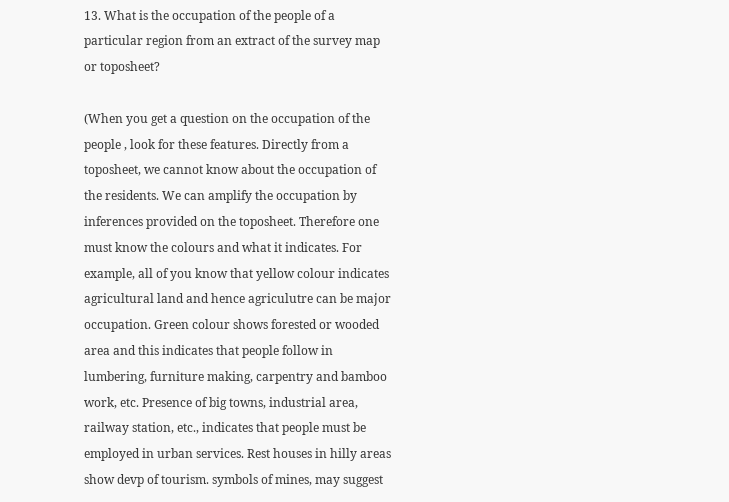13. What is the occupation of the people of a particular region from an extract of the survey map or toposheet?

(When you get a question on the occupation of the people , look for these features. Directly from a toposheet, we cannot know about the occupation of the residents. We can amplify the occupation by inferences provided on the toposheet. Therefore one must know the colours and what it indicates. For example, all of you know that yellow colour indicates agricultural land and hence agriculutre can be major occupation. Green colour shows forested or wooded area and this indicates that people follow in lumbering, furniture making, carpentry and bamboo work, etc. Presence of big towns, industrial area, railway station, etc., indicates that people must be employed in urban services. Rest houses in hilly areas show devp of tourism. symbols of mines, may suggest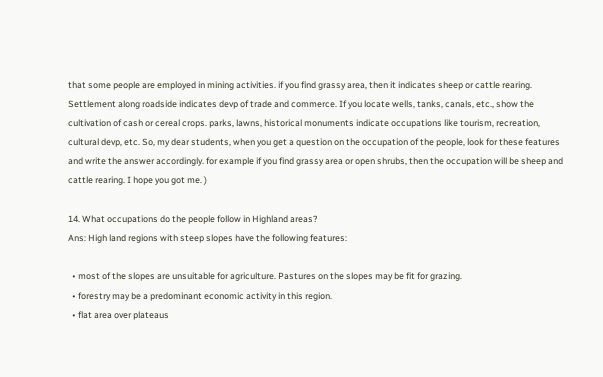that some people are employed in mining activities. if you find grassy area, then it indicates sheep or cattle rearing. Settlement along roadside indicates devp of trade and commerce. If you locate wells, tanks, canals, etc., show the cultivation of cash or cereal crops. parks, lawns, historical monuments indicate occupations like tourism, recreation, cultural devp, etc. So, my dear students, when you get a question on the occupation of the people, look for these features and write the answer accordingly. for example if you find grassy area or open shrubs, then the occupation will be sheep and cattle rearing. I hope you got me. )

14. What occupations do the people follow in Highland areas?
Ans: High land regions with steep slopes have the following features:

  • most of the slopes are unsuitable for agriculture. Pastures on the slopes may be fit for grazing.
  • forestry may be a predominant economic activity in this region.
  • flat area over plateaus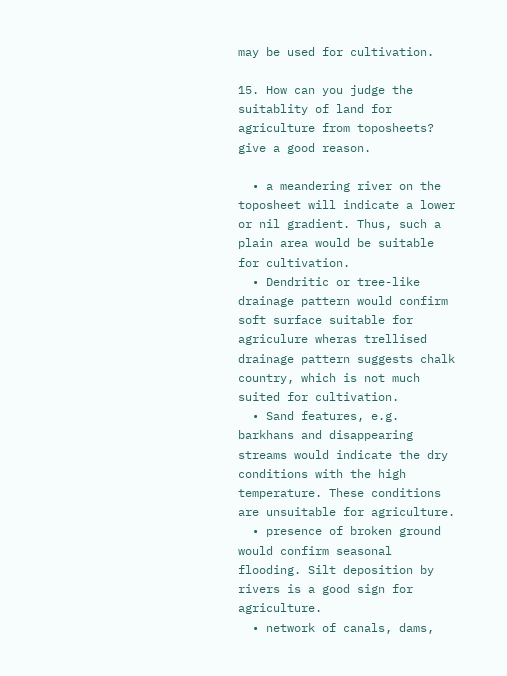may be used for cultivation.

15. How can you judge the suitablity of land for agriculture from toposheets? give a good reason.

  • a meandering river on the toposheet will indicate a lower or nil gradient. Thus, such a plain area would be suitable for cultivation.
  • Dendritic or tree-like drainage pattern would confirm soft surface suitable for agriculure wheras trellised drainage pattern suggests chalk country, which is not much suited for cultivation.
  • Sand features, e.g. barkhans and disappearing streams would indicate the dry conditions with the high temperature. These conditions are unsuitable for agriculture.
  • presence of broken ground would confirm seasonal flooding. Silt deposition by rivers is a good sign for agriculture.
  • network of canals, dams,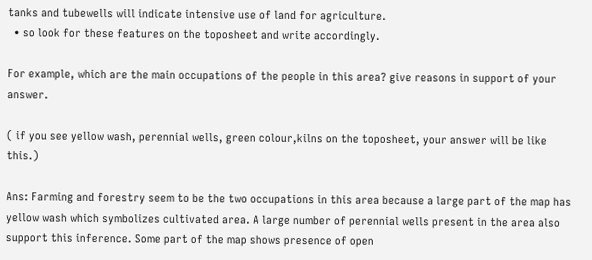tanks and tubewells will indicate intensive use of land for agriculture.
  • so look for these features on the toposheet and write accordingly.

For example, which are the main occupations of the people in this area? give reasons in support of your answer.

( if you see yellow wash, perennial wells, green colour,kilns on the toposheet, your answer will be like this.)

Ans: Farming and forestry seem to be the two occupations in this area because a large part of the map has yellow wash which symbolizes cultivated area. A large number of perennial wells present in the area also support this inference. Some part of the map shows presence of open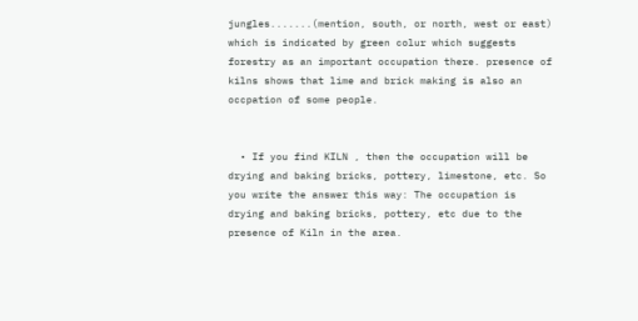jungles.......(mention, south, or north, west or east) which is indicated by green colur which suggests forestry as an important occupation there. presence of kilns shows that lime and brick making is also an occpation of some people.


  • If you find KILN , then the occupation will be drying and baking bricks, pottery, limestone, etc. So you write the answer this way: The occupation is drying and baking bricks, pottery, etc due to the presence of Kiln in the area.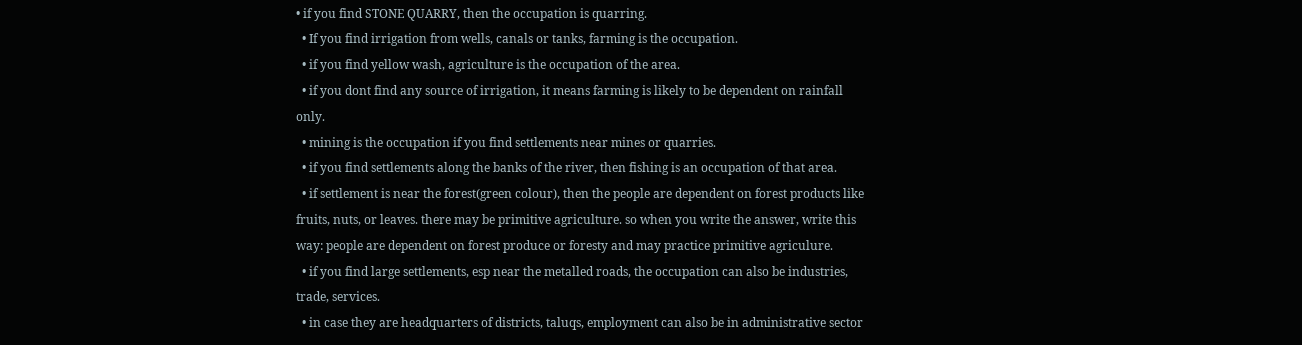• if you find STONE QUARRY, then the occupation is quarring.
  • If you find irrigation from wells, canals or tanks, farming is the occupation.
  • if you find yellow wash, agriculture is the occupation of the area.
  • if you dont find any source of irrigation, it means farming is likely to be dependent on rainfall only.
  • mining is the occupation if you find settlements near mines or quarries.
  • if you find settlements along the banks of the river, then fishing is an occupation of that area.
  • if settlement is near the forest(green colour), then the people are dependent on forest products like fruits, nuts, or leaves. there may be primitive agriculture. so when you write the answer, write this way: people are dependent on forest produce or foresty and may practice primitive agriculure.
  • if you find large settlements, esp near the metalled roads, the occupation can also be industries, trade, services.
  • in case they are headquarters of districts, taluqs, employment can also be in administrative sector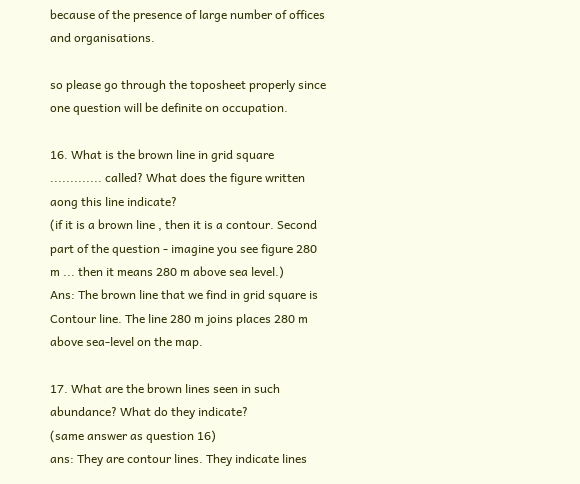because of the presence of large number of offices and organisations.

so please go through the toposheet properly since one question will be definite on occupation.

16. What is the brown line in grid square ............. called? What does the figure written aong this line indicate?
(if it is a brown line , then it is a contour. Second part of the question - imagine you see figure 280 m ... then it means 280 m above sea level.)
Ans: The brown line that we find in grid square is Contour line. The line 280 m joins places 280 m above sea-level on the map.

17. What are the brown lines seen in such abundance? What do they indicate?
(same answer as question 16)
ans: They are contour lines. They indicate lines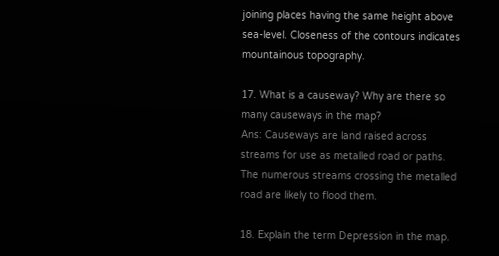joining places having the same height above sea-level. Closeness of the contours indicates mountainous topography.

17. What is a causeway? Why are there so many causeways in the map?
Ans: Causeways are land raised across streams for use as metalled road or paths. The numerous streams crossing the metalled road are likely to flood them.

18. Explain the term Depression in the map.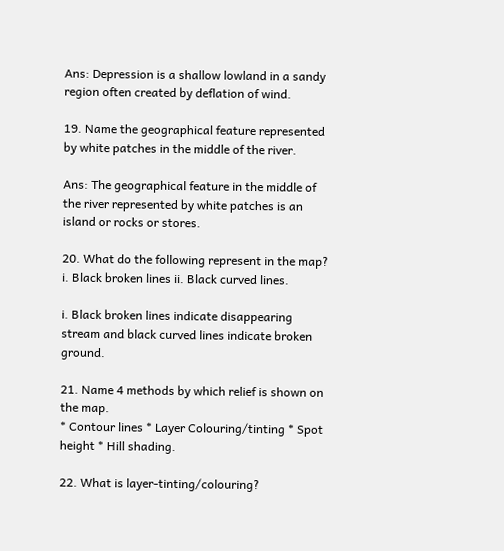Ans: Depression is a shallow lowland in a sandy region often created by deflation of wind.

19. Name the geographical feature represented by white patches in the middle of the river.

Ans: The geographical feature in the middle of the river represented by white patches is an island or rocks or stores.

20. What do the following represent in the map? i. Black broken lines ii. Black curved lines.

i. Black broken lines indicate disappearing stream and black curved lines indicate broken ground.

21. Name 4 methods by which relief is shown on the map.
* Contour lines * Layer Colouring/tinting * Spot height * Hill shading.

22. What is layer-tinting/colouring?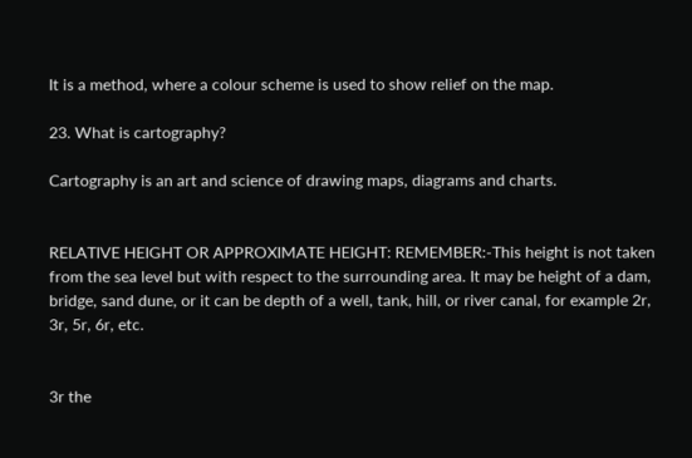It is a method, where a colour scheme is used to show relief on the map.

23. What is cartography?

Cartography is an art and science of drawing maps, diagrams and charts.


RELATIVE HEIGHT OR APPROXIMATE HEIGHT: REMEMBER:-This height is not taken from the sea level but with respect to the surrounding area. It may be height of a dam, bridge, sand dune, or it can be depth of a well, tank, hill, or river canal, for example 2r, 3r, 5r, 6r, etc.


3r the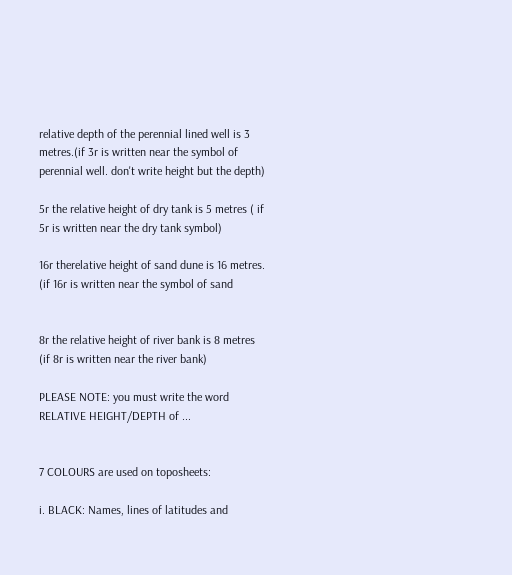relative depth of the perennial lined well is 3 metres.(if 3r is written near the symbol of perennial well. don't write height but the depth)

5r the relative height of dry tank is 5 metres ( if 5r is written near the dry tank symbol)

16r therelative height of sand dune is 16 metres. (if 16r is written near the symbol of sand


8r the relative height of river bank is 8 metres (if 8r is written near the river bank)

PLEASE NOTE: you must write the word RELATIVE HEIGHT/DEPTH of ...


7 COLOURS are used on toposheets:

i. BLACK: Names, lines of latitudes and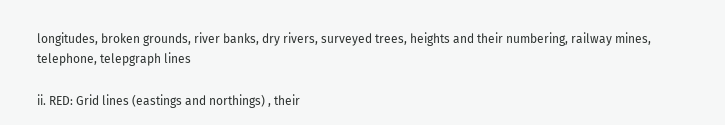longitudes, broken grounds, river banks, dry rivers, surveyed trees, heights and their numbering, railway mines, telephone, telepgraph lines

ii. RED: Grid lines (eastings and northings) , their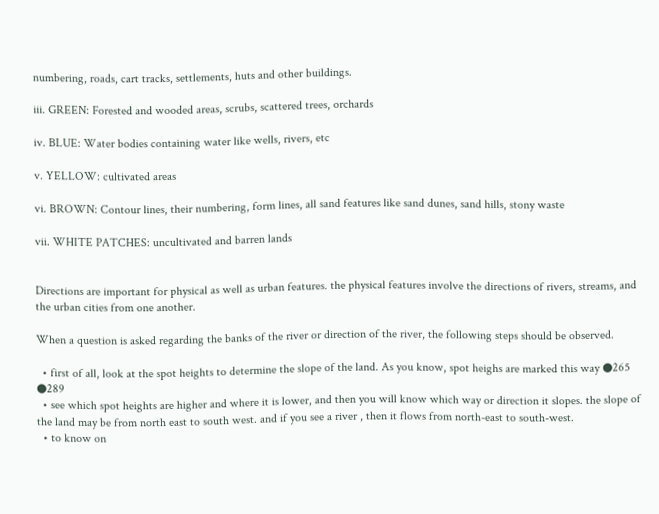numbering, roads, cart tracks, settlements, huts and other buildings.

iii. GREEN: Forested and wooded areas, scrubs, scattered trees, orchards

iv. BLUE: Water bodies containing water like wells, rivers, etc

v. YELLOW: cultivated areas

vi. BROWN: Contour lines, their numbering, form lines, all sand features like sand dunes, sand hills, stony waste

vii. WHITE PATCHES: uncultivated and barren lands


Directions are important for physical as well as urban features. the physical features involve the directions of rivers, streams, and the urban cities from one another.

When a question is asked regarding the banks of the river or direction of the river, the following steps should be observed.

  • first of all, look at the spot heights to determine the slope of the land. As you know, spot heighs are marked this way ●265 ●289
  • see which spot heights are higher and where it is lower, and then you will know which way or direction it slopes. the slope of the land may be from north east to south west. and if you see a river , then it flows from north-east to south-west.
  • to know on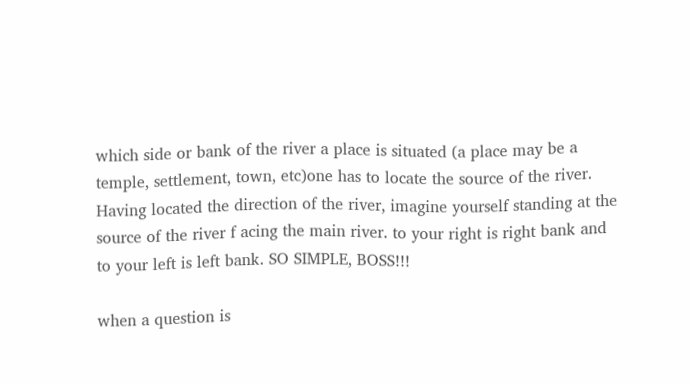which side or bank of the river a place is situated (a place may be a temple, settlement, town, etc)one has to locate the source of the river. Having located the direction of the river, imagine yourself standing at the source of the river f acing the main river. to your right is right bank and to your left is left bank. SO SIMPLE, BOSS!!!

when a question is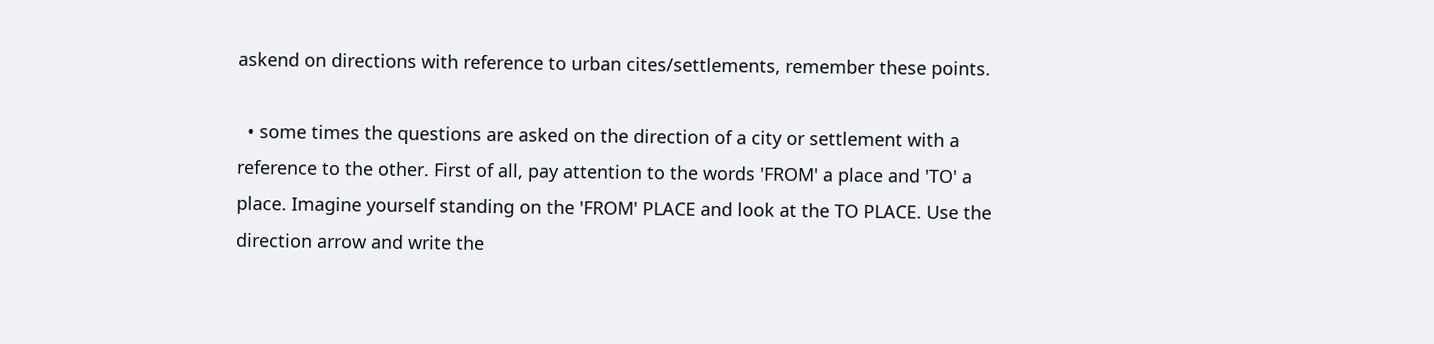askend on directions with reference to urban cites/settlements, remember these points.

  • some times the questions are asked on the direction of a city or settlement with a reference to the other. First of all, pay attention to the words 'FROM' a place and 'TO' a place. Imagine yourself standing on the 'FROM' PLACE and look at the TO PLACE. Use the direction arrow and write the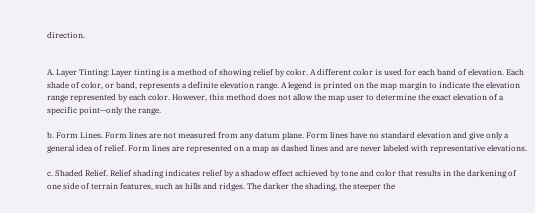direction.


A. Layer Tinting: Layer tinting is a method of showing relief by color. A different color is used for each band of elevation. Each shade of color, or band, represents a definite elevation range. A legend is printed on the map margin to indicate the elevation range represented by each color. However, this method does not allow the map user to determine the exact elevation of a specific point—only the range.

b. Form Lines. Form lines are not measured from any datum plane. Form lines have no standard elevation and give only a general idea of relief. Form lines are represented on a map as dashed lines and are never labeled with representative elevations.

c. Shaded Relief. Relief shading indicates relief by a shadow effect achieved by tone and color that results in the darkening of one side of terrain features, such as hills and ridges. The darker the shading, the steeper the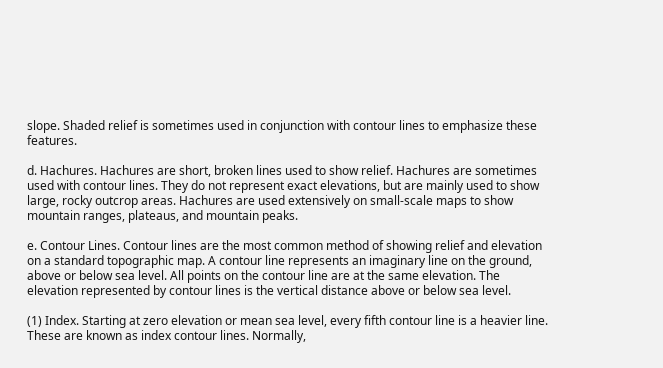slope. Shaded relief is sometimes used in conjunction with contour lines to emphasize these features.

d. Hachures. Hachures are short, broken lines used to show relief. Hachures are sometimes used with contour lines. They do not represent exact elevations, but are mainly used to show large, rocky outcrop areas. Hachures are used extensively on small-scale maps to show mountain ranges, plateaus, and mountain peaks.

e. Contour Lines. Contour lines are the most common method of showing relief and elevation on a standard topographic map. A contour line represents an imaginary line on the ground, above or below sea level. All points on the contour line are at the same elevation. The elevation represented by contour lines is the vertical distance above or below sea level.

(1) Index. Starting at zero elevation or mean sea level, every fifth contour line is a heavier line. These are known as index contour lines. Normally,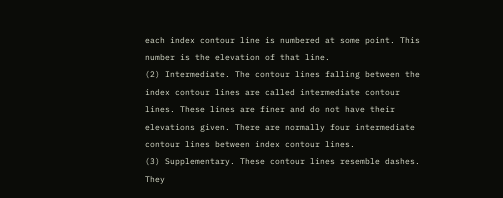each index contour line is numbered at some point. This number is the elevation of that line.
(2) Intermediate. The contour lines falling between the index contour lines are called intermediate contour lines. These lines are finer and do not have their elevations given. There are normally four intermediate contour lines between index contour lines.
(3) Supplementary. These contour lines resemble dashes. They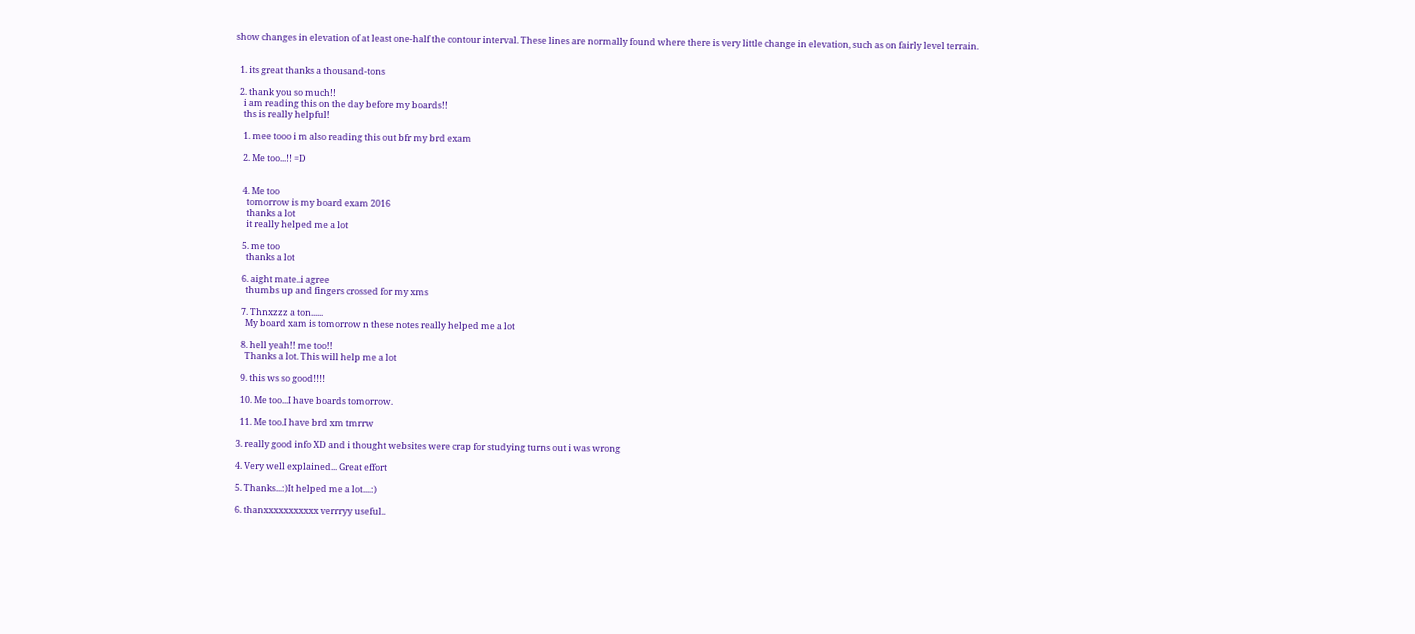show changes in elevation of at least one-half the contour interval. These lines are normally found where there is very little change in elevation, such as on fairly level terrain.


  1. its great thanks a thousand-tons

  2. thank you so much!!
    i am reading this on the day before my boards!!
    ths is really helpful!

    1. mee tooo i m also reading this out bfr my brd exam

    2. Me too...!! =D


    4. Me too
      tomorrow is my board exam 2016
      thanks a lot
      it really helped me a lot

    5. me too
      thanks a lot

    6. aight mate..i agree
      thumbs up and fingers crossed for my xms

    7. Thnxzzz a ton......
      My board xam is tomorrow n these notes really helped me a lot

    8. hell yeah!! me too!!
      Thanks a lot. This will help me a lot

    9. this ws so good!!!!

    10. Me too...I have boards tomorrow.

    11. Me too.I have brd xm tmrrw

  3. really good info XD and i thought websites were crap for studying turns out i was wrong

  4. Very well explained... Great effort

  5. Thanks...:)It helped me a lot....:)

  6. thanxxxxxxxxxxx verrryy useful..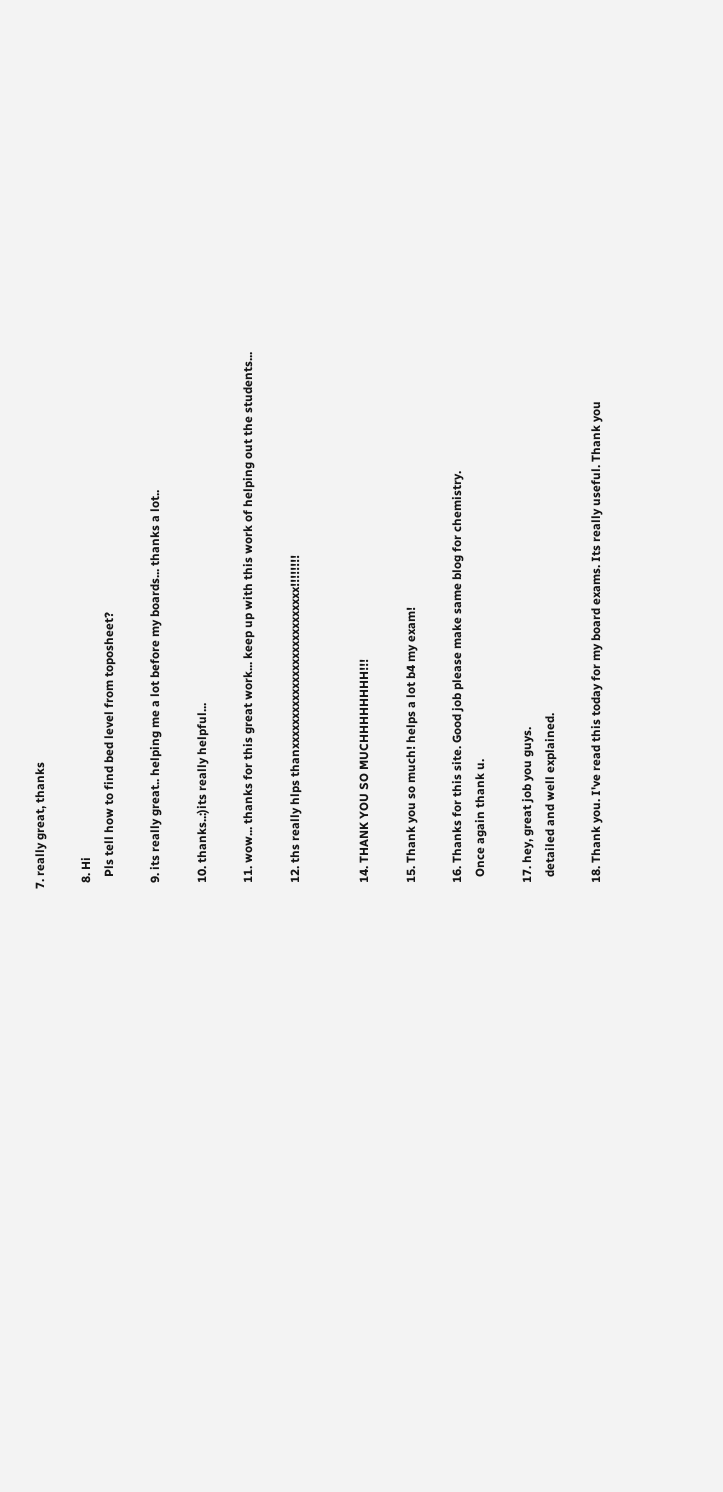7. really great, thanks

  8. Hi
    Pls tell how to find bed level from toposheet?

  9. its really great.. helping me a lot before my boards... thanks a lot..

  10. thanks..:)its really helpful...

  11. wow... thanks for this great work... keep up with this work of helping out the students...

  12. ths really hlps thanxxxxxxxxxxxxxxxxxxxxxxxxxxx!!!!!!!!


  14. THANK YOU SO MUCHHHHHHHH!!!

  15. Thank you so much! helps a lot b4 my exam!

  16. Thanks for this site. Good job please make same blog for chemistry.
    Once again thank u.

  17. hey, great job you guys.
    detailed and well explained.

  18. Thank you. I've read this today for my board exams. Its really useful. Thank you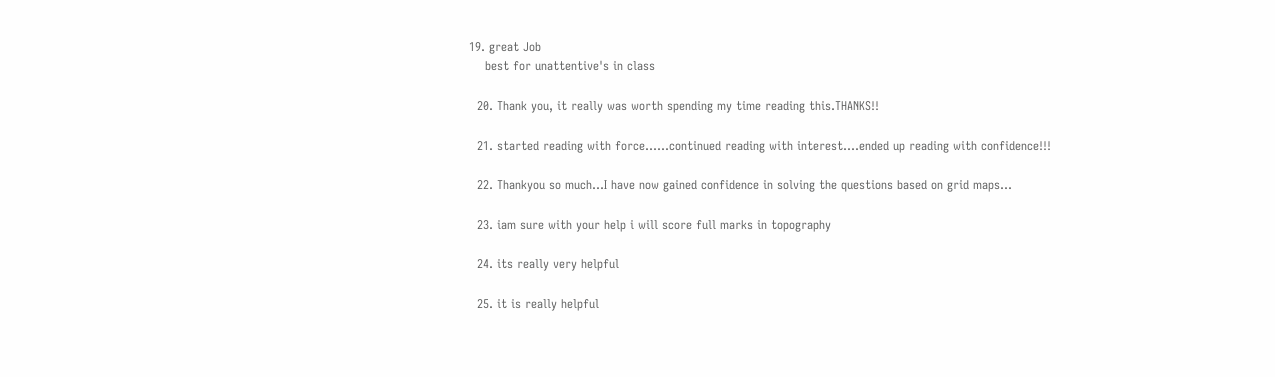19. great Job
    best for unattentive's in class

  20. Thank you, it really was worth spending my time reading this.THANKS!!

  21. started reading with force......continued reading with interest....ended up reading with confidence!!!

  22. Thankyou so much...I have now gained confidence in solving the questions based on grid maps...

  23. iam sure with your help i will score full marks in topography

  24. its really very helpful

  25. it is really helpful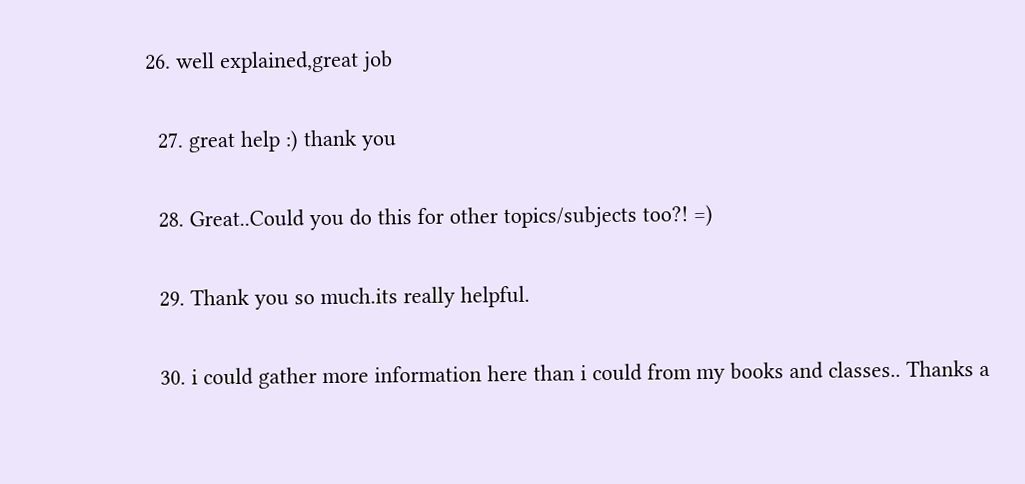26. well explained,great job

  27. great help :) thank you

  28. Great..Could you do this for other topics/subjects too?! =)

  29. Thank you so much.its really helpful.

  30. i could gather more information here than i could from my books and classes.. Thanks a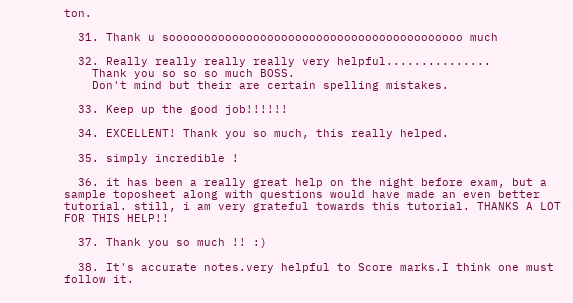ton.

  31. Thank u soooooooooooooooooooooooooooooooooooooooooo much

  32. Really really really really very helpful...............
    Thank you so so so much BOSS.
    Don't mind but their are certain spelling mistakes.

  33. Keep up the good job!!!!!!

  34. EXCELLENT! Thank you so much, this really helped.

  35. simply incredible !

  36. it has been a really great help on the night before exam, but a sample toposheet along with questions would have made an even better tutorial. still, i am very grateful towards this tutorial. THANKS A LOT FOR THIS HELP!!

  37. Thank you so much !! :)

  38. It's accurate notes.very helpful to Score marks.I think one must follow it.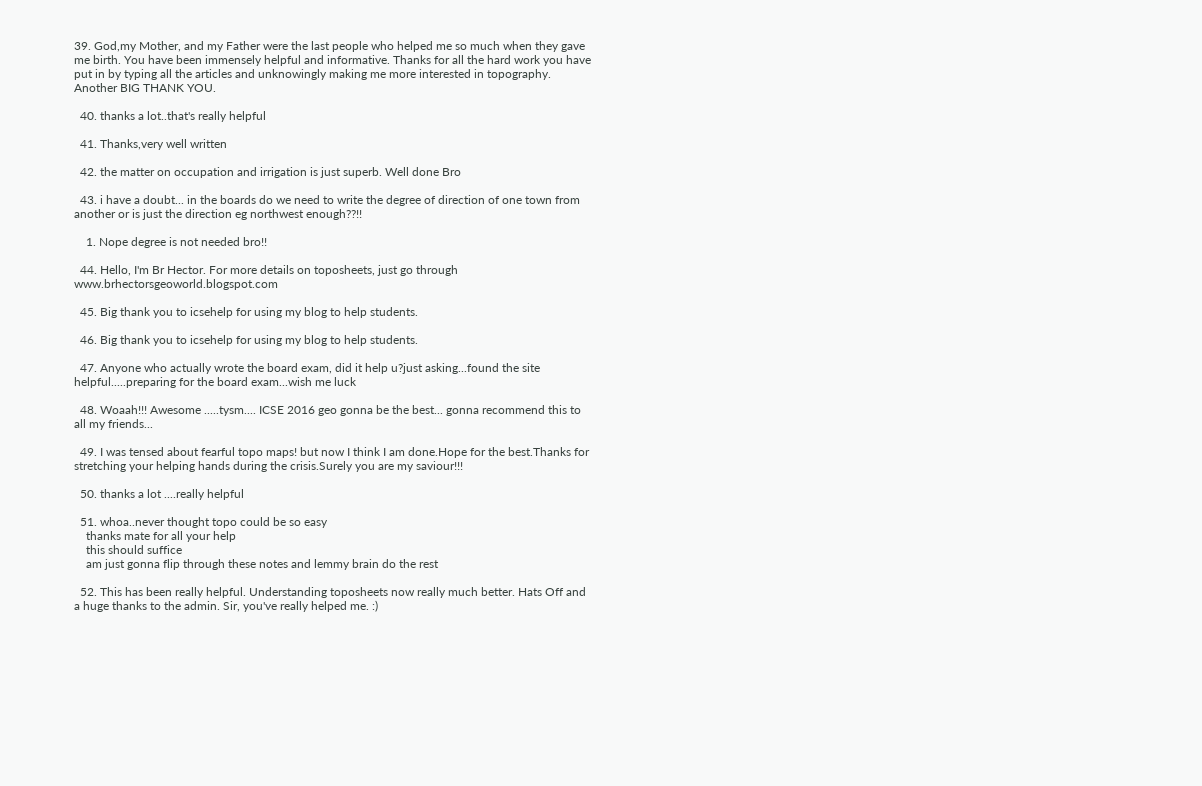39. God,my Mother, and my Father were the last people who helped me so much when they gave me birth. You have been immensely helpful and informative. Thanks for all the hard work you have put in by typing all the articles and unknowingly making me more interested in topography. Another BIG THANK YOU.

  40. thanks a lot..that's really helpful

  41. Thanks,very well written

  42. the matter on occupation and irrigation is just superb. Well done Bro

  43. i have a doubt... in the boards do we need to write the degree of direction of one town from another or is just the direction eg northwest enough??!!

    1. Nope degree is not needed bro!!

  44. Hello, I'm Br Hector. For more details on toposheets, just go through www.brhectorsgeoworld.blogspot.com

  45. Big thank you to icsehelp for using my blog to help students.

  46. Big thank you to icsehelp for using my blog to help students.

  47. Anyone who actually wrote the board exam, did it help u?just asking...found the site helpful.....preparing for the board exam...wish me luck

  48. Woaah!!! Awesome .....tysm.... ICSE 2016 geo gonna be the best... gonna recommend this to all my friends...

  49. I was tensed about fearful topo maps! but now I think I am done.Hope for the best.Thanks for stretching your helping hands during the crisis.Surely you are my saviour!!!

  50. thanks a lot ....really helpful

  51. whoa..never thought topo could be so easy
    thanks mate for all your help
    this should suffice
    am just gonna flip through these notes and lemmy brain do the rest

  52. This has been really helpful. Understanding toposheets now really much better. Hats Off and a huge thanks to the admin. Sir, you've really helped me. :)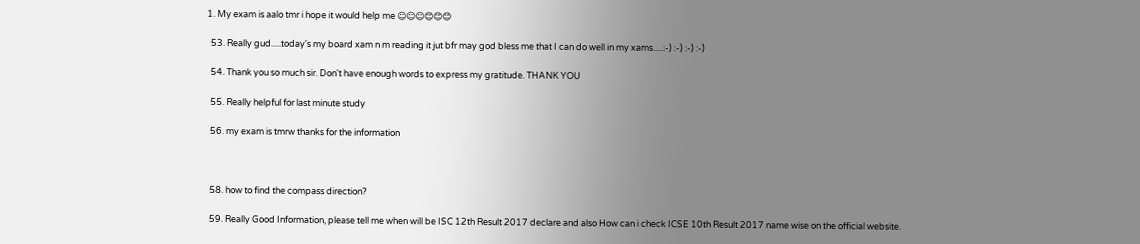1. My exam is aalo tmr i hope it would help me ☺☺☺😊😊😊

  53. Really gud.....today's my board xam n m reading it jut bfr may god bless me that I can do well in my xams.....:-) :-) :-) :-)

  54. Thank you so much sir. Don't have enough words to express my gratitude. THANK YOU

  55. Really helpful for last minute study

  56. my exam is tmrw thanks for the information



  58. how to find the compass direction?

  59. Really Good Information, please tell me when will be ISC 12th Result 2017 declare and also How can i check ICSE 10th Result 2017 name wise on the official website.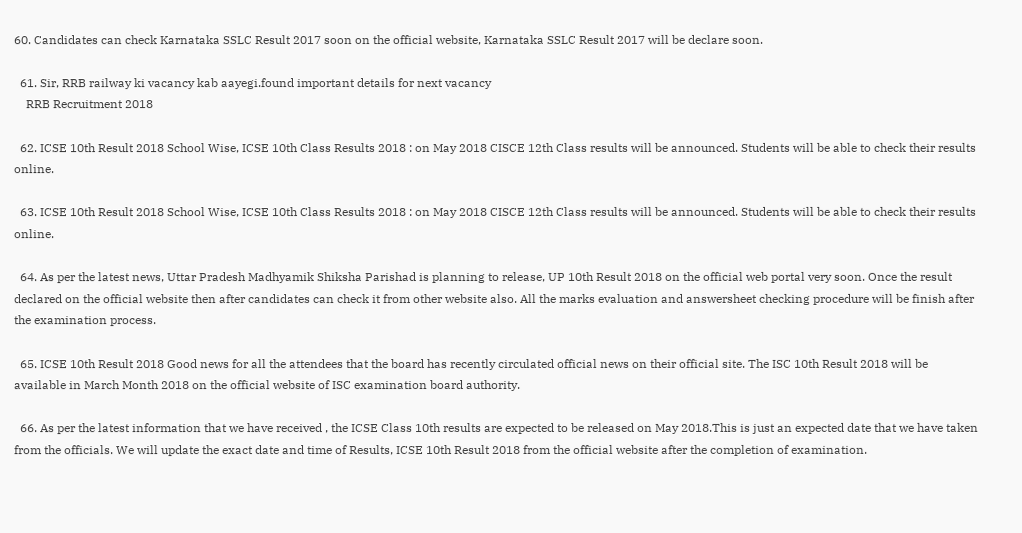60. Candidates can check Karnataka SSLC Result 2017 soon on the official website, Karnataka SSLC Result 2017 will be declare soon.

  61. Sir, RRB railway ki vacancy kab aayegi.found important details for next vacancy
    RRB Recruitment 2018

  62. ICSE 10th Result 2018 School Wise, ICSE 10th Class Results 2018 : on May 2018 CISCE 12th Class results will be announced. Students will be able to check their results online.

  63. ICSE 10th Result 2018 School Wise, ICSE 10th Class Results 2018 : on May 2018 CISCE 12th Class results will be announced. Students will be able to check their results online.

  64. As per the latest news, Uttar Pradesh Madhyamik Shiksha Parishad is planning to release, UP 10th Result 2018 on the official web portal very soon. Once the result declared on the official website then after candidates can check it from other website also. All the marks evaluation and answersheet checking procedure will be finish after the examination process.

  65. ICSE 10th Result 2018 Good news for all the attendees that the board has recently circulated official news on their official site. The ISC 10th Result 2018 will be available in March Month 2018 on the official website of ISC examination board authority.

  66. As per the latest information that we have received , the ICSE Class 10th results are expected to be released on May 2018.This is just an expected date that we have taken from the officials. We will update the exact date and time of Results, ICSE 10th Result 2018 from the official website after the completion of examination.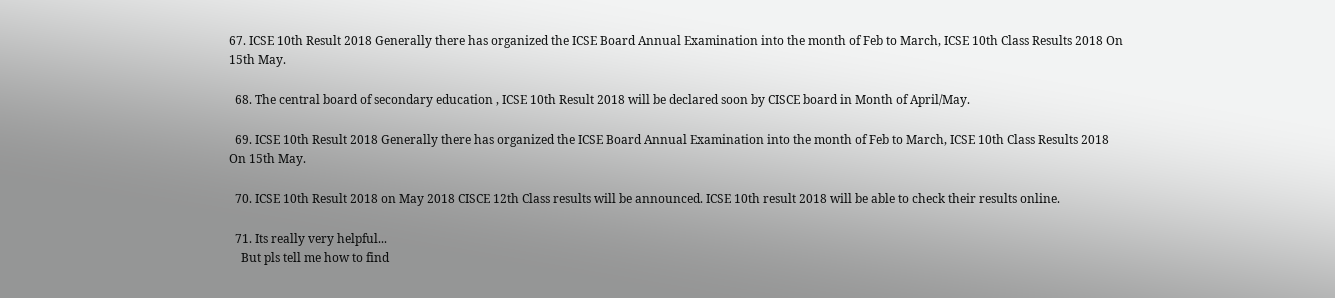67. ICSE 10th Result 2018 Generally there has organized the ICSE Board Annual Examination into the month of Feb to March, ICSE 10th Class Results 2018 On 15th May.

  68. The central board of secondary education , ICSE 10th Result 2018 will be declared soon by CISCE board in Month of April/May.

  69. ICSE 10th Result 2018 Generally there has organized the ICSE Board Annual Examination into the month of Feb to March, ICSE 10th Class Results 2018 On 15th May.

  70. ICSE 10th Result 2018 on May 2018 CISCE 12th Class results will be announced. ICSE 10th result 2018 will be able to check their results online.

  71. Its really very helpful...
    But pls tell me how to find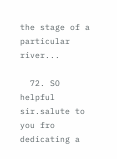the stage of a particular river...

  72. SO helpful sir.salute to you fro dedicating a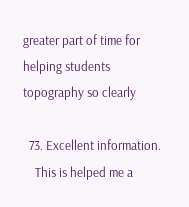greater part of time for helping students topography so clearly

  73. Excellent information.
    This is helped me a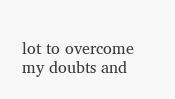lot to overcome my doubts and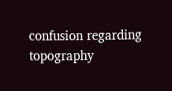confusion regarding topography